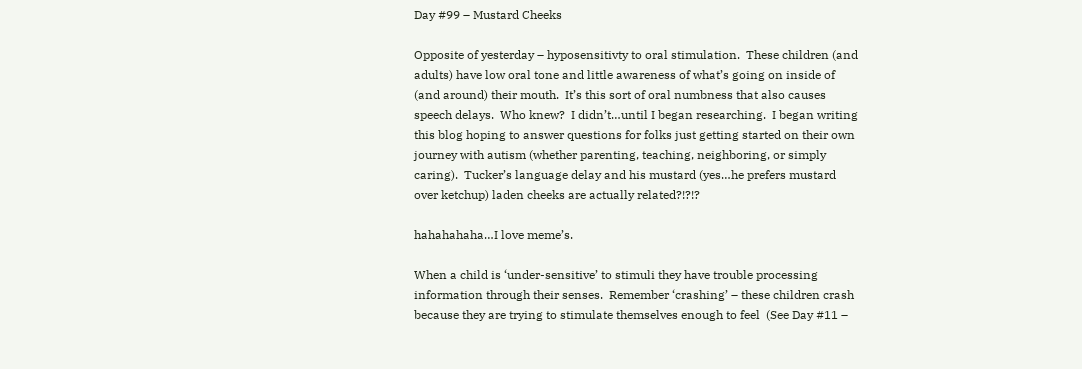Day #99 – Mustard Cheeks

Opposite of yesterday – hyposensitivty to oral stimulation.  These children (and adults) have low oral tone and little awareness of what’s going on inside of (and around) their mouth.  It’s this sort of oral numbness that also causes speech delays.  Who knew?  I didn’t…until I began researching.  I began writing this blog hoping to answer questions for folks just getting started on their own journey with autism (whether parenting, teaching, neighboring, or simply caring).  Tucker’s language delay and his mustard (yes…he prefers mustard over ketchup) laden cheeks are actually related?!?!?

hahahahaha…I love meme’s.

When a child is ‘under-sensitive’ to stimuli they have trouble processing information through their senses.  Remember ‘crashing’ – these children crash because they are trying to stimulate themselves enough to feel  (See Day #11 –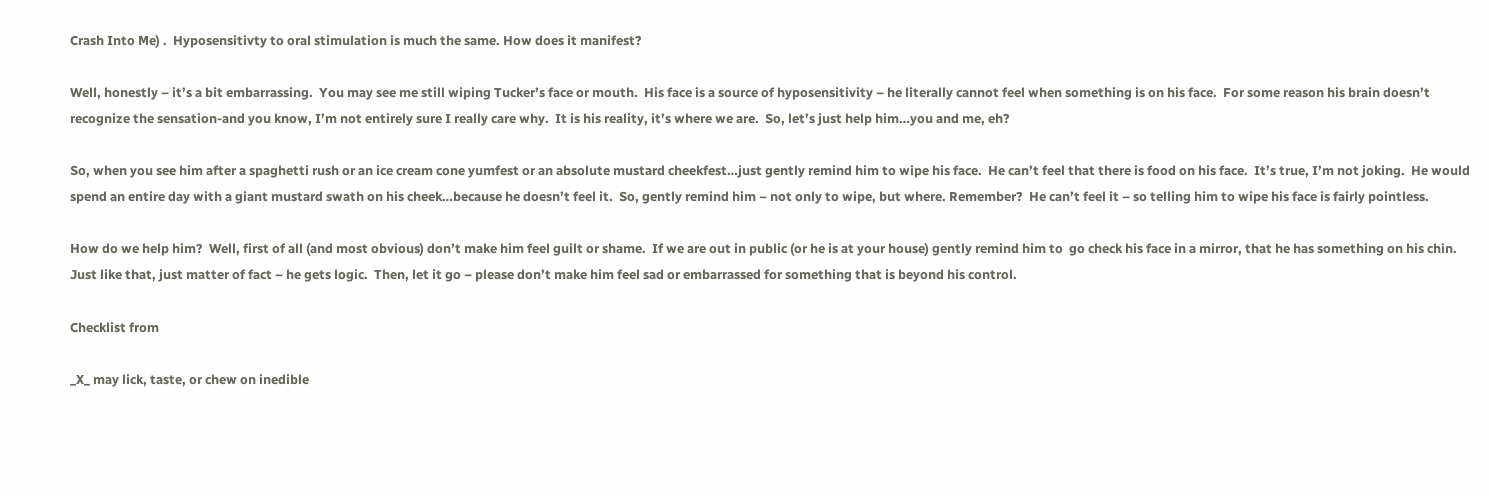Crash Into Me) .  Hyposensitivty to oral stimulation is much the same. How does it manifest?

Well, honestly – it’s a bit embarrassing.  You may see me still wiping Tucker’s face or mouth.  His face is a source of hyposensitivity – he literally cannot feel when something is on his face.  For some reason his brain doesn’t recognize the sensation-and you know, I’m not entirely sure I really care why.  It is his reality, it’s where we are.  So, let’s just help him…you and me, eh?

So, when you see him after a spaghetti rush or an ice cream cone yumfest or an absolute mustard cheekfest…just gently remind him to wipe his face.  He can’t feel that there is food on his face.  It’s true, I’m not joking.  He would spend an entire day with a giant mustard swath on his cheek…because he doesn’t feel it.  So, gently remind him – not only to wipe, but where. Remember?  He can’t feel it – so telling him to wipe his face is fairly pointless.

How do we help him?  Well, first of all (and most obvious) don’t make him feel guilt or shame.  If we are out in public (or he is at your house) gently remind him to  go check his face in a mirror, that he has something on his chin.  Just like that, just matter of fact – he gets logic.  Then, let it go – please don’t make him feel sad or embarrassed for something that is beyond his control.

Checklist from

_X_ may lick, taste, or chew on inedible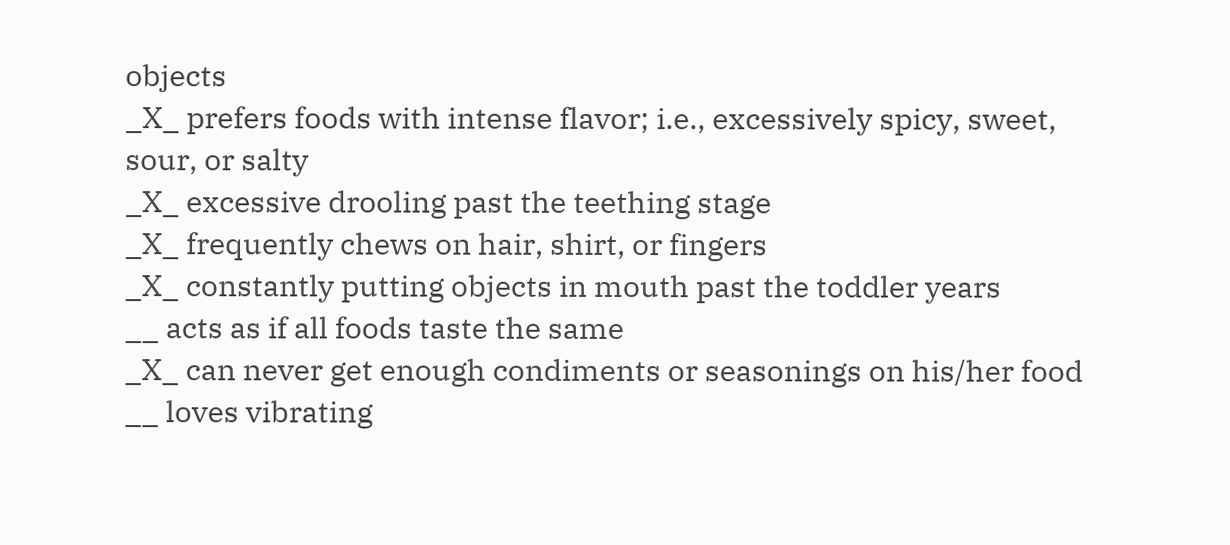objects
_X_ prefers foods with intense flavor; i.e., excessively spicy, sweet, sour, or salty
_X_ excessive drooling past the teething stage
_X_ frequently chews on hair, shirt, or fingers
_X_ constantly putting objects in mouth past the toddler years
__ acts as if all foods taste the same
_X_ can never get enough condiments or seasonings on his/her food
__ loves vibrating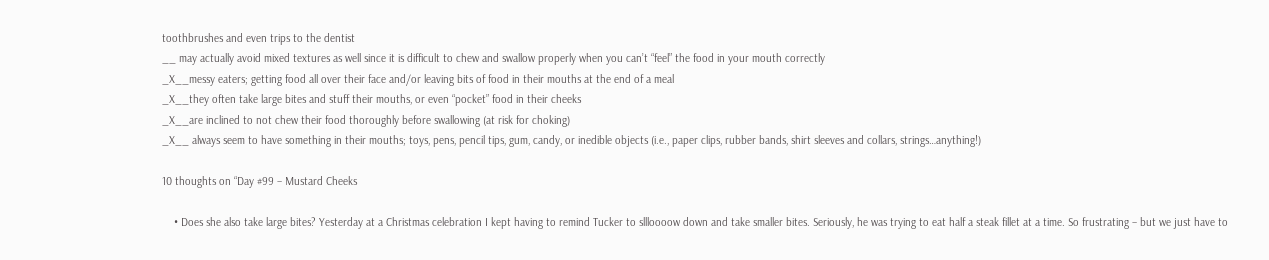toothbrushes and even trips to the dentist
__ may actually avoid mixed textures as well since it is difficult to chew and swallow properly when you can’t “feel” the food in your mouth correctly
_X__messy eaters; getting food all over their face and/or leaving bits of food in their mouths at the end of a meal
_X__they often take large bites and stuff their mouths, or even “pocket” food in their cheeks
_X__are inclined to not chew their food thoroughly before swallowing (at risk for choking)
_X__ always seem to have something in their mouths; toys, pens, pencil tips, gum, candy, or inedible objects (i.e., paper clips, rubber bands, shirt sleeves and collars, strings…anything!)

10 thoughts on “Day #99 – Mustard Cheeks

    • Does she also take large bites? Yesterday at a Christmas celebration I kept having to remind Tucker to sllloooow down and take smaller bites. Seriously, he was trying to eat half a steak fillet at a time. So frustrating – but we just have to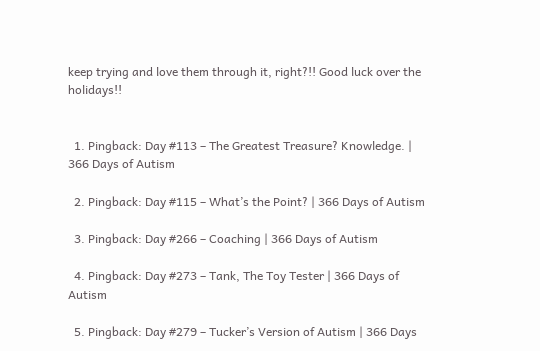keep trying and love them through it, right?!! Good luck over the holidays!!


  1. Pingback: Day #113 – The Greatest Treasure? Knowledge. | 366 Days of Autism

  2. Pingback: Day #115 – What’s the Point? | 366 Days of Autism

  3. Pingback: Day #266 – Coaching | 366 Days of Autism

  4. Pingback: Day #273 – Tank, The Toy Tester | 366 Days of Autism

  5. Pingback: Day #279 – Tucker’s Version of Autism | 366 Days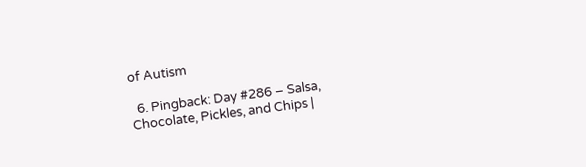of Autism

  6. Pingback: Day #286 – Salsa, Chocolate, Pickles, and Chips |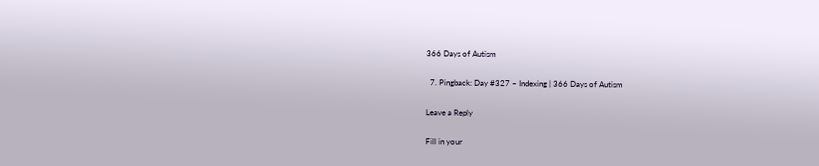366 Days of Autism

  7. Pingback: Day #327 – Indexing | 366 Days of Autism

Leave a Reply

Fill in your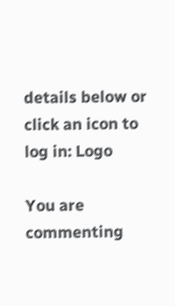details below or click an icon to log in: Logo

You are commenting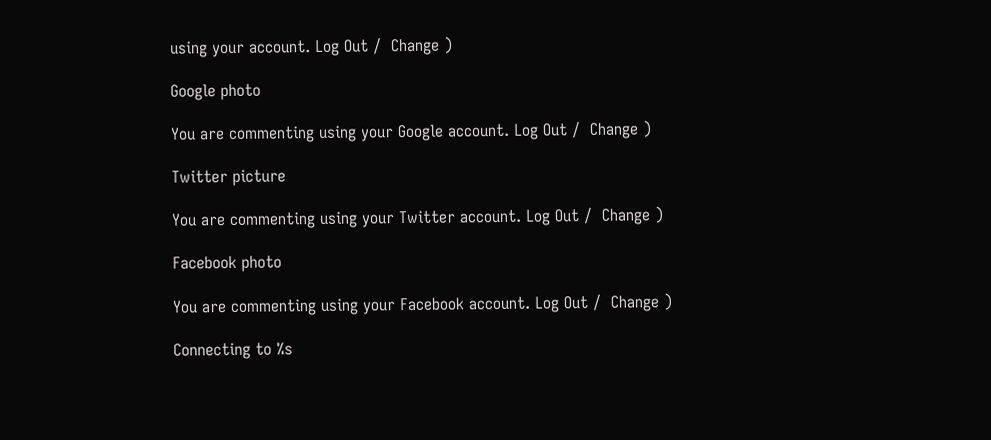using your account. Log Out /  Change )

Google photo

You are commenting using your Google account. Log Out /  Change )

Twitter picture

You are commenting using your Twitter account. Log Out /  Change )

Facebook photo

You are commenting using your Facebook account. Log Out /  Change )

Connecting to %s